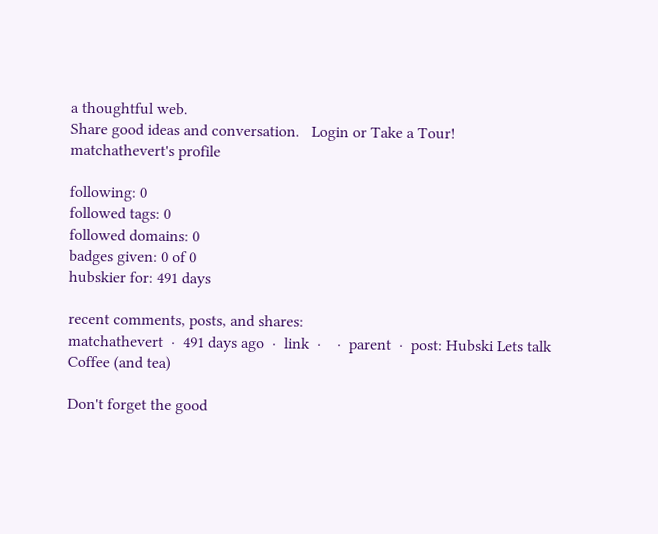a thoughtful web.
Share good ideas and conversation.   Login or Take a Tour!
matchathevert's profile

following: 0
followed tags: 0
followed domains: 0
badges given: 0 of 0
hubskier for: 491 days

recent comments, posts, and shares:
matchathevert  ·  491 days ago  ·  link  ·    ·  parent  ·  post: Hubski Lets talk Coffee (and tea)

Don't forget the good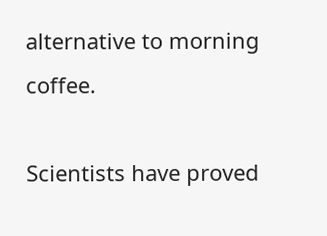alternative to morning coffee.

Scientists have proved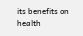its benefits on health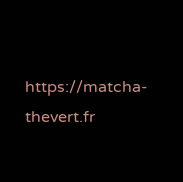https://matcha-thevert.fr